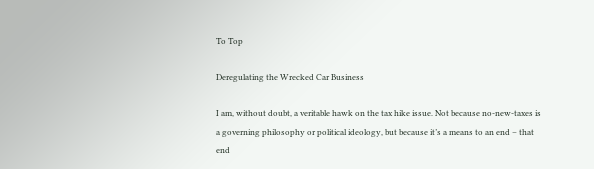To Top

Deregulating the Wrecked Car Business

I am, without doubt, a veritable hawk on the tax hike issue. Not because no-new-taxes is a governing philosophy or political ideology, but because it’s a means to an end – that end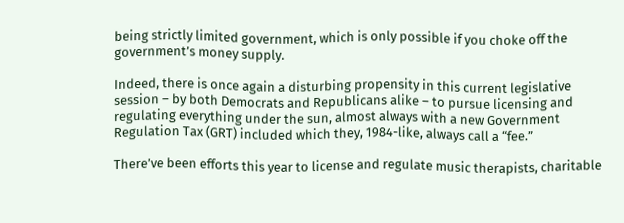being strictly limited government, which is only possible if you choke off the government’s money supply.

Indeed, there is once again a disturbing propensity in this current legislative session – by both Democrats and Republicans alike – to pursue licensing and regulating everything under the sun, almost always with a new Government Regulation Tax (GRT) included which they, 1984-like, always call a “fee.”

There’ve been efforts this year to license and regulate music therapists, charitable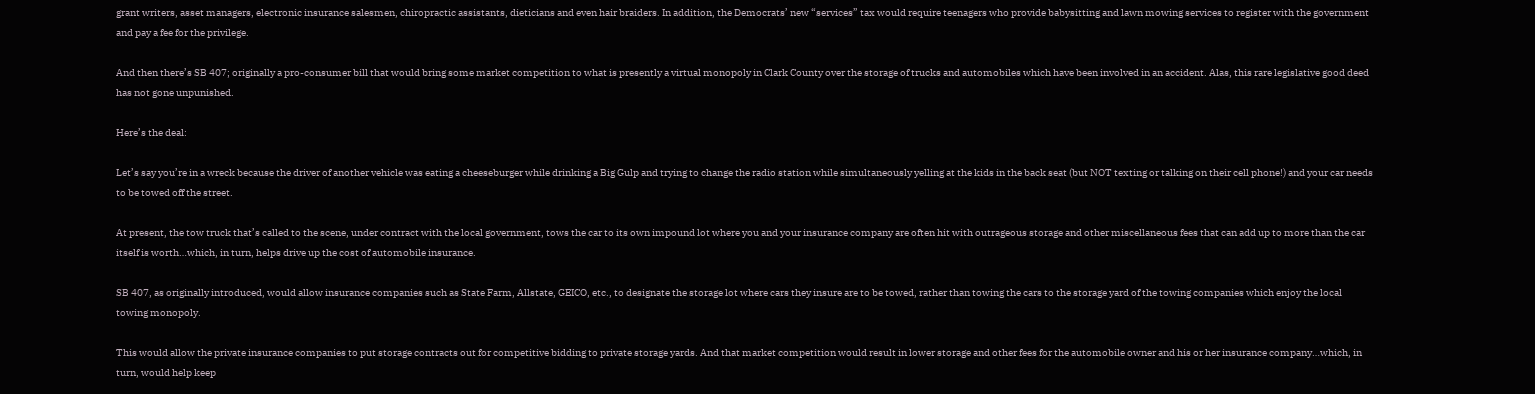grant writers, asset managers, electronic insurance salesmen, chiropractic assistants, dieticians and even hair braiders. In addition, the Democrats’ new “services” tax would require teenagers who provide babysitting and lawn mowing services to register with the government and pay a fee for the privilege.

And then there’s SB 407; originally a pro-consumer bill that would bring some market competition to what is presently a virtual monopoly in Clark County over the storage of trucks and automobiles which have been involved in an accident. Alas, this rare legislative good deed has not gone unpunished.

Here’s the deal:

Let’s say you’re in a wreck because the driver of another vehicle was eating a cheeseburger while drinking a Big Gulp and trying to change the radio station while simultaneously yelling at the kids in the back seat (but NOT texting or talking on their cell phone!) and your car needs to be towed off the street.

At present, the tow truck that’s called to the scene, under contract with the local government, tows the car to its own impound lot where you and your insurance company are often hit with outrageous storage and other miscellaneous fees that can add up to more than the car itself is worth…which, in turn, helps drive up the cost of automobile insurance.

SB 407, as originally introduced, would allow insurance companies such as State Farm, Allstate, GEICO, etc., to designate the storage lot where cars they insure are to be towed, rather than towing the cars to the storage yard of the towing companies which enjoy the local towing monopoly.

This would allow the private insurance companies to put storage contracts out for competitive bidding to private storage yards. And that market competition would result in lower storage and other fees for the automobile owner and his or her insurance company…which, in turn, would help keep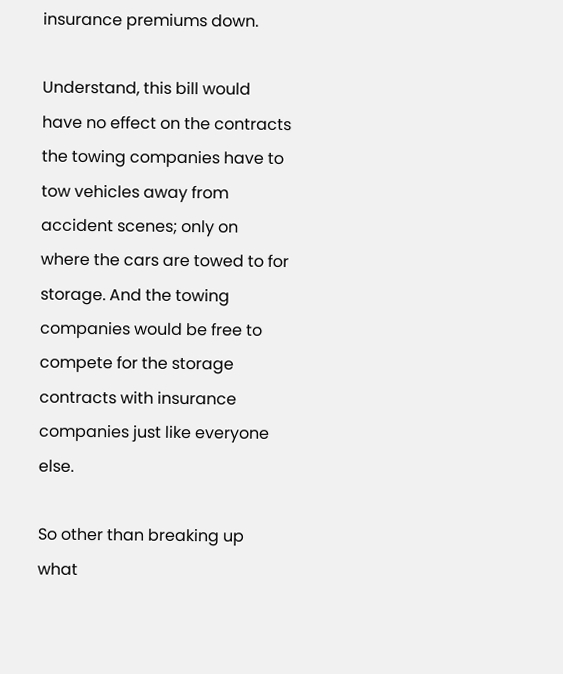insurance premiums down.

Understand, this bill would have no effect on the contracts the towing companies have to tow vehicles away from accident scenes; only on where the cars are towed to for storage. And the towing companies would be free to compete for the storage contracts with insurance companies just like everyone else.

So other than breaking up what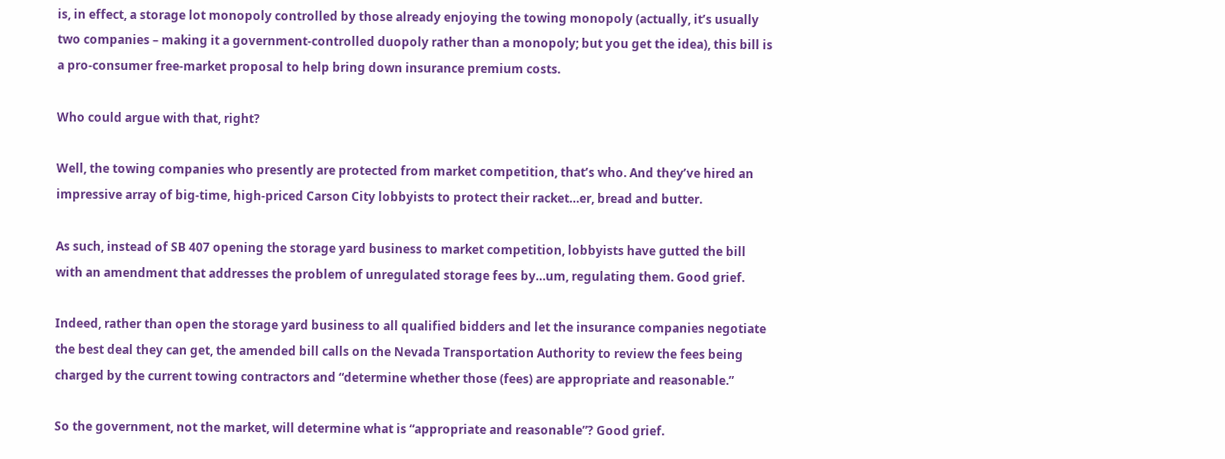is, in effect, a storage lot monopoly controlled by those already enjoying the towing monopoly (actually, it’s usually two companies – making it a government-controlled duopoly rather than a monopoly; but you get the idea), this bill is a pro-consumer free-market proposal to help bring down insurance premium costs.

Who could argue with that, right?

Well, the towing companies who presently are protected from market competition, that’s who. And they’ve hired an impressive array of big-time, high-priced Carson City lobbyists to protect their racket…er, bread and butter.

As such, instead of SB 407 opening the storage yard business to market competition, lobbyists have gutted the bill with an amendment that addresses the problem of unregulated storage fees by…um, regulating them. Good grief.

Indeed, rather than open the storage yard business to all qualified bidders and let the insurance companies negotiate the best deal they can get, the amended bill calls on the Nevada Transportation Authority to review the fees being charged by the current towing contractors and “determine whether those (fees) are appropriate and reasonable.”

So the government, not the market, will determine what is “appropriate and reasonable”? Good grief.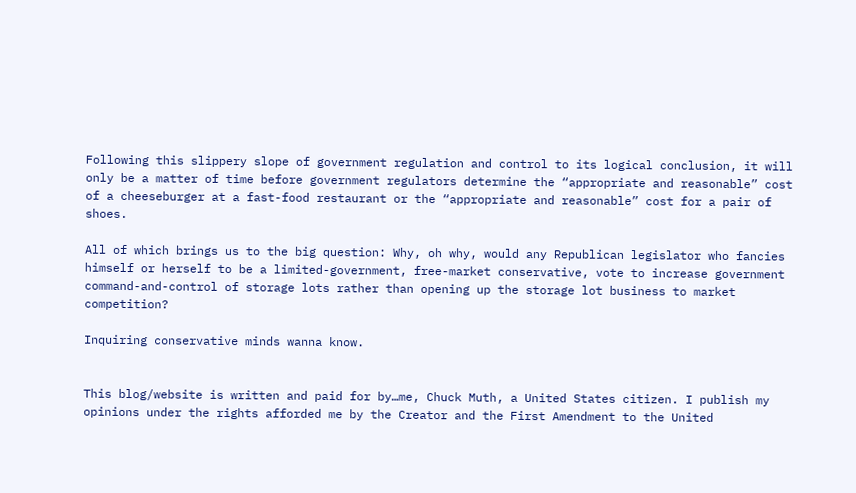Following this slippery slope of government regulation and control to its logical conclusion, it will only be a matter of time before government regulators determine the “appropriate and reasonable” cost of a cheeseburger at a fast-food restaurant or the “appropriate and reasonable” cost for a pair of shoes.

All of which brings us to the big question: Why, oh why, would any Republican legislator who fancies himself or herself to be a limited-government, free-market conservative, vote to increase government command-and-control of storage lots rather than opening up the storage lot business to market competition?

Inquiring conservative minds wanna know.


This blog/website is written and paid for by…me, Chuck Muth, a United States citizen. I publish my opinions under the rights afforded me by the Creator and the First Amendment to the United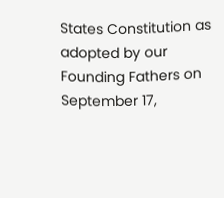States Constitution as adopted by our Founding Fathers on September 17,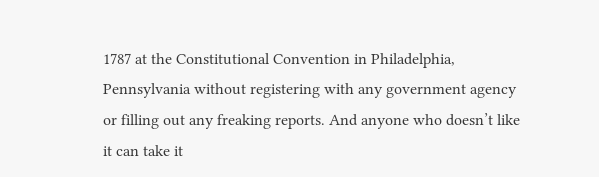1787 at the Constitutional Convention in Philadelphia, Pennsylvania without registering with any government agency or filling out any freaking reports. And anyone who doesn’t like it can take it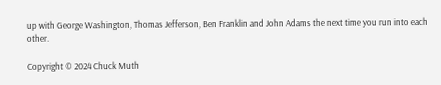up with George Washington, Thomas Jefferson, Ben Franklin and John Adams the next time you run into each other.

Copyright © 2024 Chuck Muth